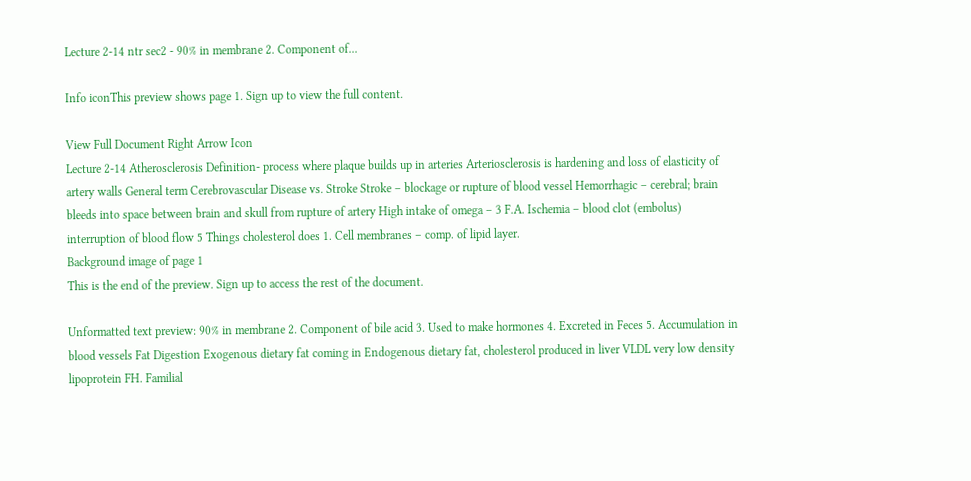Lecture 2-14 ntr sec2 - 90% in membrane 2. Component of...

Info iconThis preview shows page 1. Sign up to view the full content.

View Full Document Right Arrow Icon
Lecture 2-14 Atherosclerosis Definition- process where plaque builds up in arteries Arteriosclerosis is hardening and loss of elasticity of artery walls General term Cerebrovascular Disease vs. Stroke Stroke – blockage or rupture of blood vessel Hemorrhagic – cerebral; brain bleeds into space between brain and skull from rupture of artery High intake of omega – 3 F.A. Ischemia – blood clot (embolus) interruption of blood flow 5 Things cholesterol does 1. Cell membranes – comp. of lipid layer.
Background image of page 1
This is the end of the preview. Sign up to access the rest of the document.

Unformatted text preview: 90% in membrane 2. Component of bile acid 3. Used to make hormones 4. Excreted in Feces 5. Accumulation in blood vessels Fat Digestion Exogenous dietary fat coming in Endogenous dietary fat, cholesterol produced in liver VLDL very low density lipoprotein FH. Familial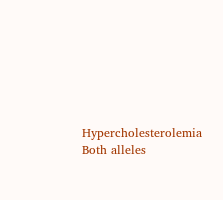Hypercholesterolemia Both alleles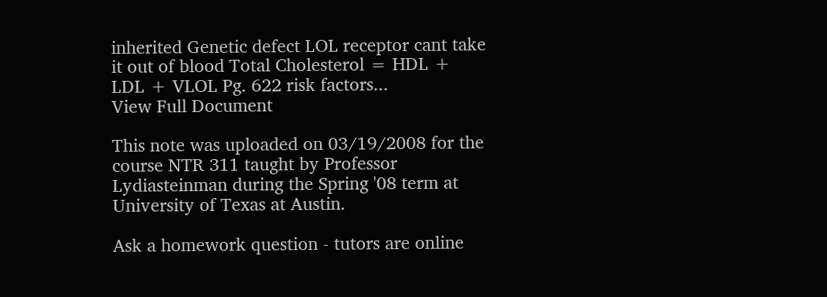inherited Genetic defect LOL receptor cant take it out of blood Total Cholesterol = HDL + LDL + VLOL Pg. 622 risk factors...
View Full Document

This note was uploaded on 03/19/2008 for the course NTR 311 taught by Professor Lydiasteinman during the Spring '08 term at University of Texas at Austin.

Ask a homework question - tutors are online